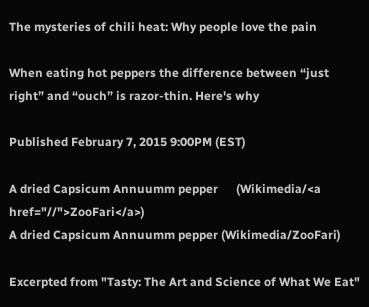The mysteries of chili heat: Why people love the pain

When eating hot peppers the difference between “just right” and “ouch” is razor-thin. Here's why

Published February 7, 2015 9:00PM (EST)

A dried Capsicum Annuumm pepper      (Wikimedia/<a href="//">ZooFari</a>)
A dried Capsicum Annuumm pepper (Wikimedia/ZooFari)

Excerpted from "Tasty: The Art and Science of What We Eat"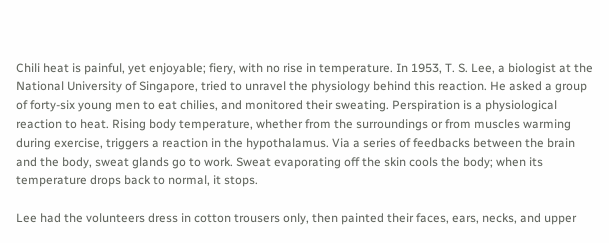Chili heat is painful, yet enjoyable; fiery, with no rise in temperature. In 1953, T. S. Lee, a biologist at the National University of Singapore, tried to unravel the physiology behind this reaction. He asked a group of forty-six young men to eat chilies, and monitored their sweating. Perspiration is a physiological reaction to heat. Rising body temperature, whether from the surroundings or from muscles warming during exercise, triggers a reaction in the hypothalamus. Via a series of feedbacks between the brain and the body, sweat glands go to work. Sweat evaporating off the skin cools the body; when its temperature drops back to normal, it stops.

Lee had the volunteers dress in cotton trousers only, then painted their faces, ears, necks, and upper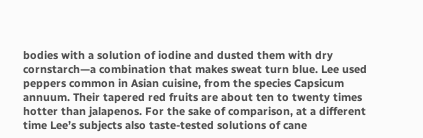bodies with a solution of iodine and dusted them with dry cornstarch—a combination that makes sweat turn blue. Lee used peppers common in Asian cuisine, from the species Capsicum annuum. Their tapered red fruits are about ten to twenty times hotter than jalapenos. For the sake of comparison, at a different time Lee’s subjects also taste-tested solutions of cane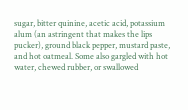sugar, bitter quinine, acetic acid, potassium alum (an astringent that makes the lips pucker), ground black pepper, mustard paste, and hot oatmeal. Some also gargled with hot water, chewed rubber, or swallowed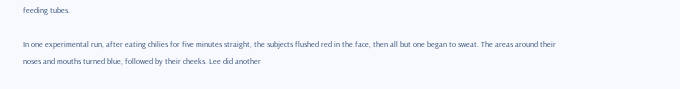feeding tubes.

In one experimental run, after eating chilies for five minutes straight, the subjects flushed red in the face, then all but one began to sweat. The areas around their noses and mouths turned blue, followed by their cheeks. Lee did another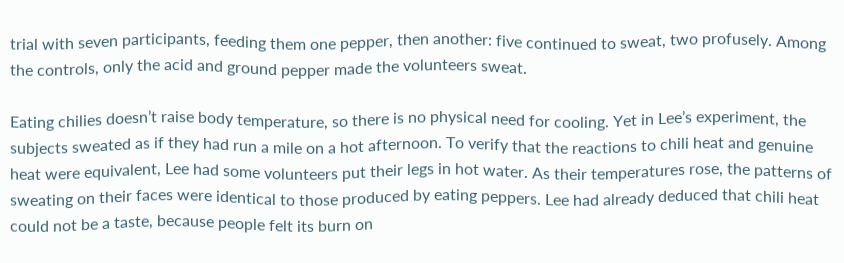trial with seven participants, feeding them one pepper, then another: five continued to sweat, two profusely. Among the controls, only the acid and ground pepper made the volunteers sweat.

Eating chilies doesn’t raise body temperature, so there is no physical need for cooling. Yet in Lee’s experiment, the subjects sweated as if they had run a mile on a hot afternoon. To verify that the reactions to chili heat and genuine heat were equivalent, Lee had some volunteers put their legs in hot water. As their temperatures rose, the patterns of sweating on their faces were identical to those produced by eating peppers. Lee had already deduced that chili heat could not be a taste, because people felt its burn on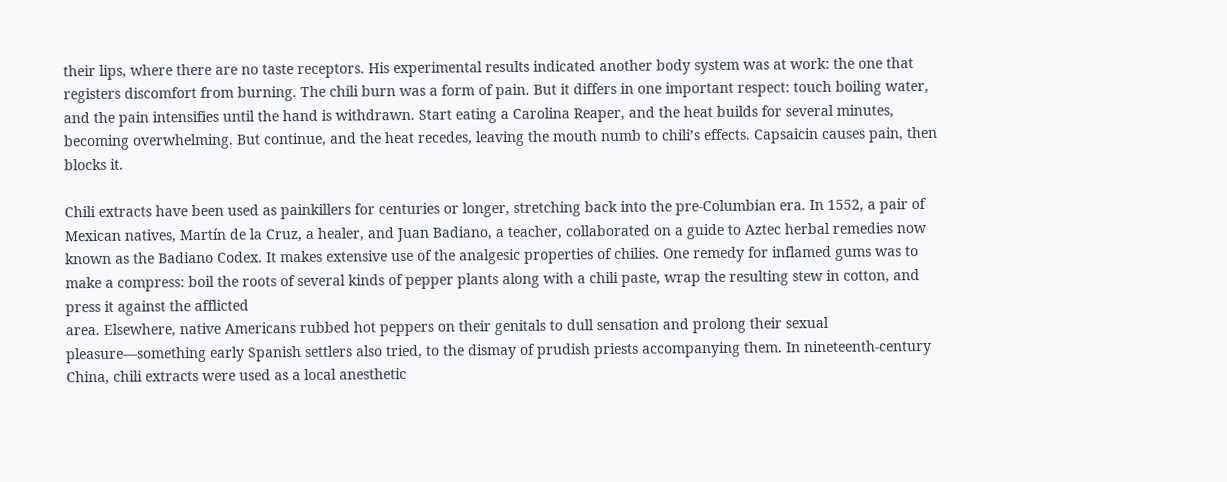their lips, where there are no taste receptors. His experimental results indicated another body system was at work: the one that registers discomfort from burning. The chili burn was a form of pain. But it differs in one important respect: touch boiling water, and the pain intensifies until the hand is withdrawn. Start eating a Carolina Reaper, and the heat builds for several minutes, becoming overwhelming. But continue, and the heat recedes, leaving the mouth numb to chili’s effects. Capsaicin causes pain, then blocks it.

Chili extracts have been used as painkillers for centuries or longer, stretching back into the pre-Columbian era. In 1552, a pair of Mexican natives, Martín de la Cruz, a healer, and Juan Badiano, a teacher, collaborated on a guide to Aztec herbal remedies now known as the Badiano Codex. It makes extensive use of the analgesic properties of chilies. One remedy for inflamed gums was to make a compress: boil the roots of several kinds of pepper plants along with a chili paste, wrap the resulting stew in cotton, and press it against the afflicted
area. Elsewhere, native Americans rubbed hot peppers on their genitals to dull sensation and prolong their sexual pleasure—something early Spanish settlers also tried, to the dismay of prudish priests accompanying them. In nineteenth-century China, chili extracts were used as a local anesthetic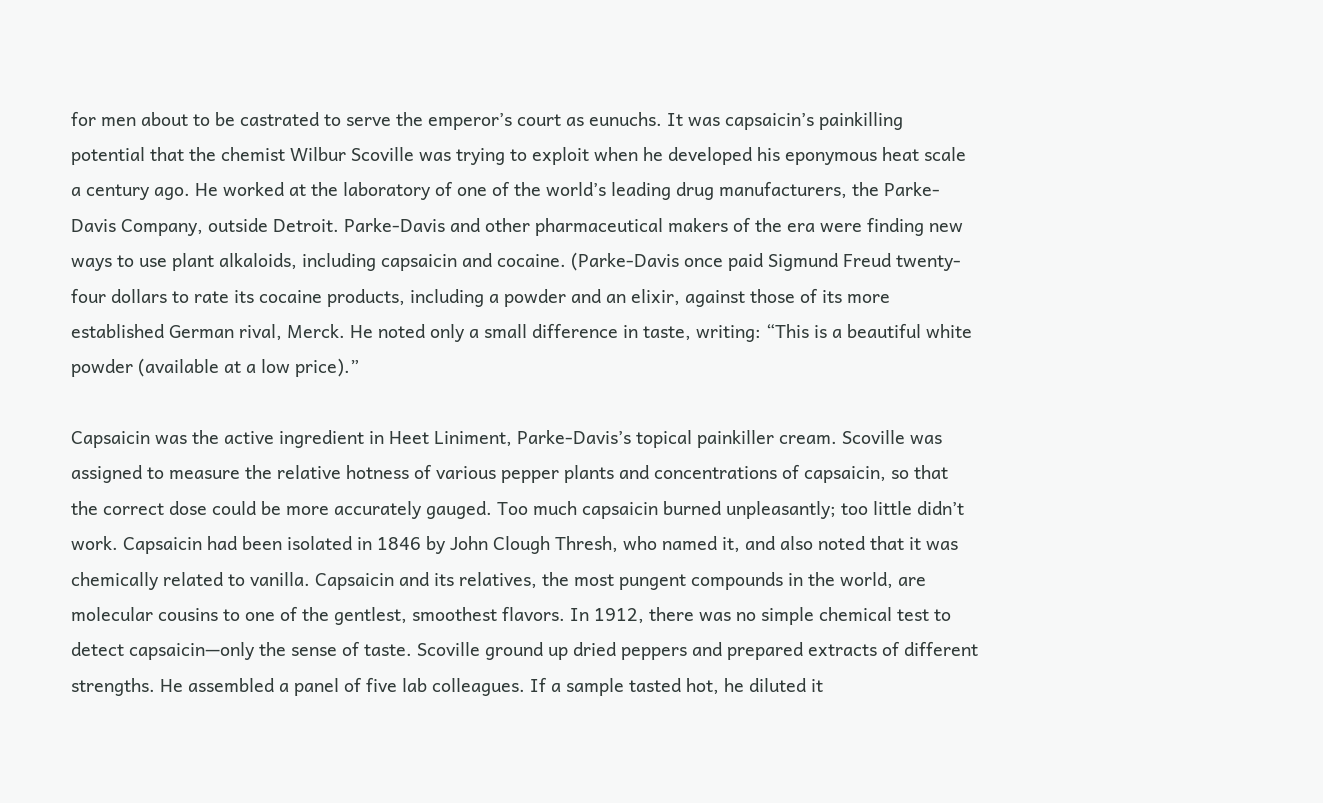for men about to be castrated to serve the emperor’s court as eunuchs. It was capsaicin’s painkilling potential that the chemist Wilbur Scoville was trying to exploit when he developed his eponymous heat scale a century ago. He worked at the laboratory of one of the world’s leading drug manufacturers, the Parke-Davis Company, outside Detroit. Parke-Davis and other pharmaceutical makers of the era were finding new ways to use plant alkaloids, including capsaicin and cocaine. (Parke-Davis once paid Sigmund Freud twenty-four dollars to rate its cocaine products, including a powder and an elixir, against those of its more established German rival, Merck. He noted only a small difference in taste, writing: “This is a beautiful white powder (available at a low price).”

Capsaicin was the active ingredient in Heet Liniment, Parke-Davis’s topical painkiller cream. Scoville was assigned to measure the relative hotness of various pepper plants and concentrations of capsaicin, so that the correct dose could be more accurately gauged. Too much capsaicin burned unpleasantly; too little didn’t work. Capsaicin had been isolated in 1846 by John Clough Thresh, who named it, and also noted that it was chemically related to vanilla. Capsaicin and its relatives, the most pungent compounds in the world, are molecular cousins to one of the gentlest, smoothest flavors. In 1912, there was no simple chemical test to detect capsaicin—only the sense of taste. Scoville ground up dried peppers and prepared extracts of different strengths. He assembled a panel of five lab colleagues. If a sample tasted hot, he diluted it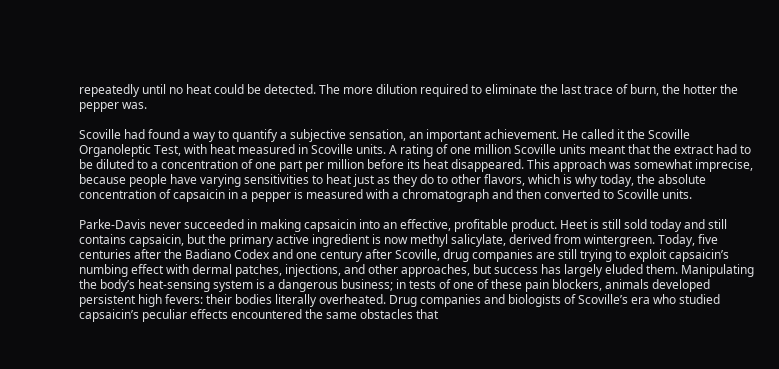repeatedly until no heat could be detected. The more dilution required to eliminate the last trace of burn, the hotter the pepper was.

Scoville had found a way to quantify a subjective sensation, an important achievement. He called it the Scoville Organoleptic Test, with heat measured in Scoville units. A rating of one million Scoville units meant that the extract had to be diluted to a concentration of one part per million before its heat disappeared. This approach was somewhat imprecise, because people have varying sensitivities to heat just as they do to other flavors, which is why today, the absolute concentration of capsaicin in a pepper is measured with a chromatograph and then converted to Scoville units.

Parke-Davis never succeeded in making capsaicin into an effective, profitable product. Heet is still sold today and still contains capsaicin, but the primary active ingredient is now methyl salicylate, derived from wintergreen. Today, five centuries after the Badiano Codex and one century after Scoville, drug companies are still trying to exploit capsaicin’s numbing effect with dermal patches, injections, and other approaches, but success has largely eluded them. Manipulating the body’s heat-sensing system is a dangerous business; in tests of one of these pain blockers, animals developed persistent high fevers: their bodies literally overheated. Drug companies and biologists of Scoville’s era who studied capsaicin’s peculiar effects encountered the same obstacles that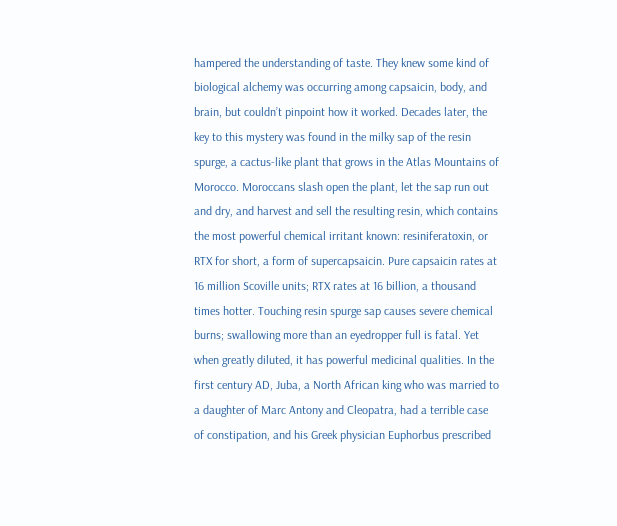hampered the understanding of taste. They knew some kind of biological alchemy was occurring among capsaicin, body, and brain, but couldn’t pinpoint how it worked. Decades later, the key to this mystery was found in the milky sap of the resin spurge, a cactus-like plant that grows in the Atlas Mountains of Morocco. Moroccans slash open the plant, let the sap run out and dry, and harvest and sell the resulting resin, which contains the most powerful chemical irritant known: resiniferatoxin, or RTX for short, a form of supercapsaicin. Pure capsaicin rates at 16 million Scoville units; RTX rates at 16 billion, a thousand times hotter. Touching resin spurge sap causes severe chemical burns; swallowing more than an eyedropper full is fatal. Yet when greatly diluted, it has powerful medicinal qualities. In the first century AD, Juba, a North African king who was married to a daughter of Marc Antony and Cleopatra, had a terrible case of constipation, and his Greek physician Euphorbus prescribed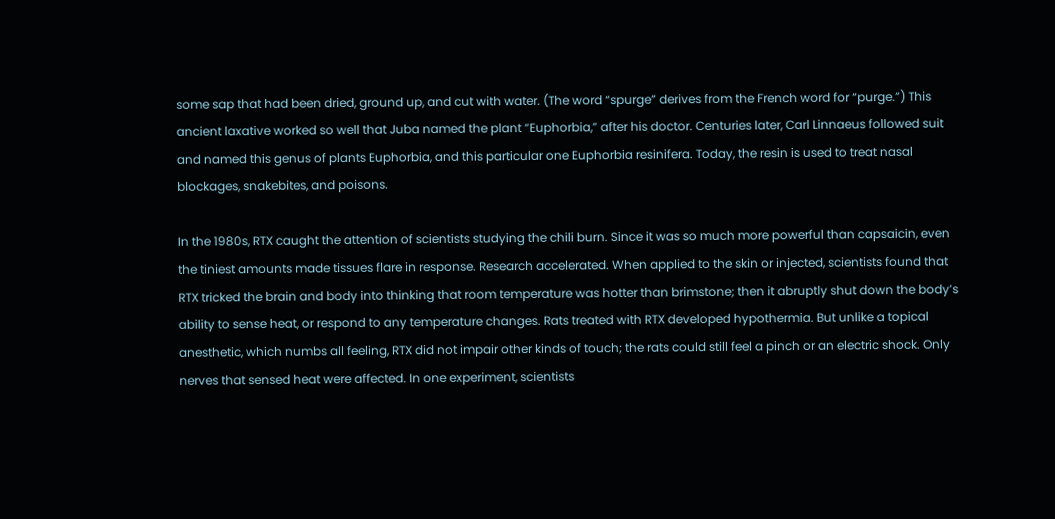some sap that had been dried, ground up, and cut with water. (The word “spurge” derives from the French word for “purge.”) This ancient laxative worked so well that Juba named the plant “Euphorbia,” after his doctor. Centuries later, Carl Linnaeus followed suit and named this genus of plants Euphorbia, and this particular one Euphorbia resinifera. Today, the resin is used to treat nasal blockages, snakebites, and poisons.

In the 1980s, RTX caught the attention of scientists studying the chili burn. Since it was so much more powerful than capsaicin, even the tiniest amounts made tissues flare in response. Research accelerated. When applied to the skin or injected, scientists found that RTX tricked the brain and body into thinking that room temperature was hotter than brimstone; then it abruptly shut down the body’s ability to sense heat, or respond to any temperature changes. Rats treated with RTX developed hypothermia. But unlike a topical anesthetic, which numbs all feeling, RTX did not impair other kinds of touch; the rats could still feel a pinch or an electric shock. Only nerves that sensed heat were affected. In one experiment, scientists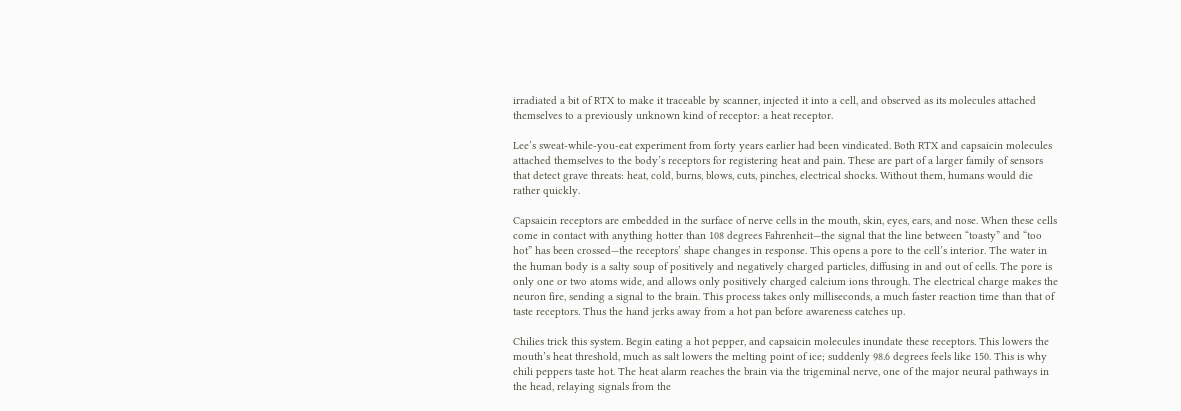irradiated a bit of RTX to make it traceable by scanner, injected it into a cell, and observed as its molecules attached themselves to a previously unknown kind of receptor: a heat receptor.

Lee’s sweat-while-you-eat experiment from forty years earlier had been vindicated. Both RTX and capsaicin molecules attached themselves to the body’s receptors for registering heat and pain. These are part of a larger family of sensors that detect grave threats: heat, cold, burns, blows, cuts, pinches, electrical shocks. Without them, humans would die rather quickly.

Capsaicin receptors are embedded in the surface of nerve cells in the mouth, skin, eyes, ears, and nose. When these cells come in contact with anything hotter than 108 degrees Fahrenheit—the signal that the line between “toasty” and “too hot” has been crossed—the receptors’ shape changes in response. This opens a pore to the cell’s interior. The water in the human body is a salty soup of positively and negatively charged particles, diffusing in and out of cells. The pore is only one or two atoms wide, and allows only positively charged calcium ions through. The electrical charge makes the neuron fire, sending a signal to the brain. This process takes only milliseconds, a much faster reaction time than that of taste receptors. Thus the hand jerks away from a hot pan before awareness catches up.

Chilies trick this system. Begin eating a hot pepper, and capsaicin molecules inundate these receptors. This lowers the mouth’s heat threshold, much as salt lowers the melting point of ice; suddenly 98.6 degrees feels like 150. This is why chili peppers taste hot. The heat alarm reaches the brain via the trigeminal nerve, one of the major neural pathways in the head, relaying signals from the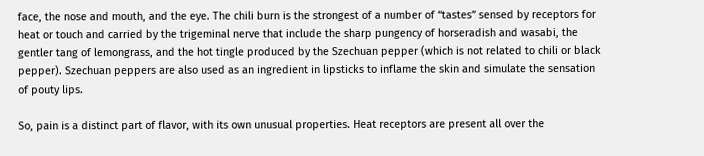face, the nose and mouth, and the eye. The chili burn is the strongest of a number of “tastes” sensed by receptors for heat or touch and carried by the trigeminal nerve that include the sharp pungency of horseradish and wasabi, the gentler tang of lemongrass, and the hot tingle produced by the Szechuan pepper (which is not related to chili or black pepper). Szechuan peppers are also used as an ingredient in lipsticks to inflame the skin and simulate the sensation of pouty lips.

So, pain is a distinct part of flavor, with its own unusual properties. Heat receptors are present all over the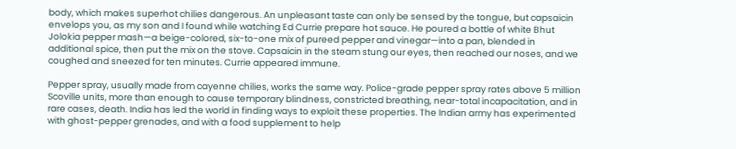body, which makes superhot chilies dangerous. An unpleasant taste can only be sensed by the tongue, but capsaicin envelops you, as my son and I found while watching Ed Currie prepare hot sauce. He poured a bottle of white Bhut Jolokia pepper mash—a beige-colored, six-to-one mix of pureed pepper and vinegar—into a pan, blended in additional spice, then put the mix on the stove. Capsaicin in the steam stung our eyes, then reached our noses, and we coughed and sneezed for ten minutes. Currie appeared immune.

Pepper spray, usually made from cayenne chilies, works the same way. Police-grade pepper spray rates above 5 million Scoville units, more than enough to cause temporary blindness, constricted breathing, near-total incapacitation, and in rare cases, death. India has led the world in finding ways to exploit these properties. The Indian army has experimented with ghost-pepper grenades, and with a food supplement to help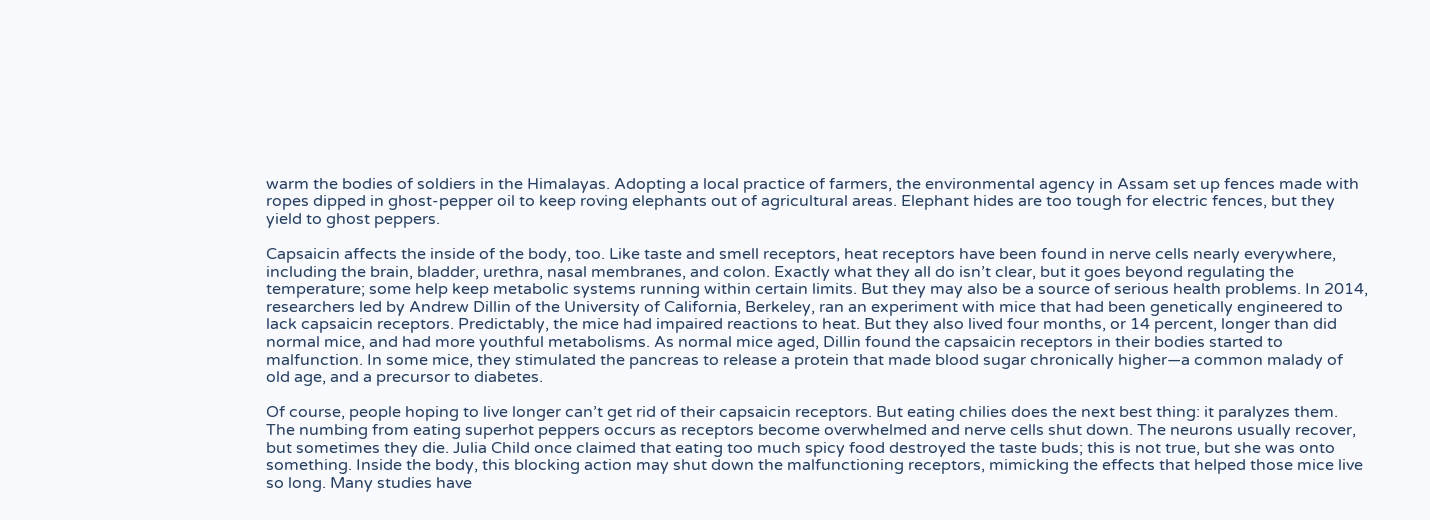warm the bodies of soldiers in the Himalayas. Adopting a local practice of farmers, the environmental agency in Assam set up fences made with ropes dipped in ghost-pepper oil to keep roving elephants out of agricultural areas. Elephant hides are too tough for electric fences, but they yield to ghost peppers.

Capsaicin affects the inside of the body, too. Like taste and smell receptors, heat receptors have been found in nerve cells nearly everywhere, including the brain, bladder, urethra, nasal membranes, and colon. Exactly what they all do isn’t clear, but it goes beyond regulating the temperature; some help keep metabolic systems running within certain limits. But they may also be a source of serious health problems. In 2014, researchers led by Andrew Dillin of the University of California, Berkeley, ran an experiment with mice that had been genetically engineered to lack capsaicin receptors. Predictably, the mice had impaired reactions to heat. But they also lived four months, or 14 percent, longer than did normal mice, and had more youthful metabolisms. As normal mice aged, Dillin found the capsaicin receptors in their bodies started to malfunction. In some mice, they stimulated the pancreas to release a protein that made blood sugar chronically higher—a common malady of old age, and a precursor to diabetes.

Of course, people hoping to live longer can’t get rid of their capsaicin receptors. But eating chilies does the next best thing: it paralyzes them. The numbing from eating superhot peppers occurs as receptors become overwhelmed and nerve cells shut down. The neurons usually recover, but sometimes they die. Julia Child once claimed that eating too much spicy food destroyed the taste buds; this is not true, but she was onto something. Inside the body, this blocking action may shut down the malfunctioning receptors, mimicking the effects that helped those mice live so long. Many studies have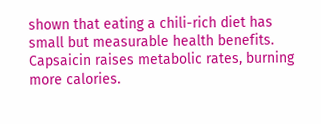shown that eating a chili-rich diet has small but measurable health benefits. Capsaicin raises metabolic rates, burning more calories.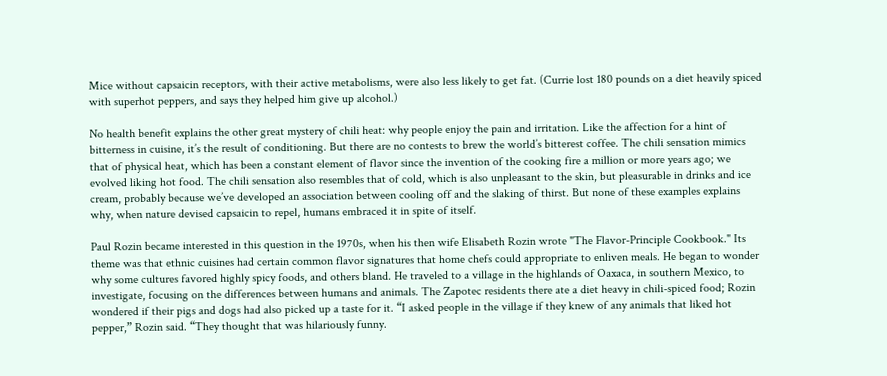Mice without capsaicin receptors, with their active metabolisms, were also less likely to get fat. (Currie lost 180 pounds on a diet heavily spiced with superhot peppers, and says they helped him give up alcohol.)

No health benefit explains the other great mystery of chili heat: why people enjoy the pain and irritation. Like the affection for a hint of bitterness in cuisine, it’s the result of conditioning. But there are no contests to brew the world’s bitterest coffee. The chili sensation mimics that of physical heat, which has been a constant element of flavor since the invention of the cooking fire a million or more years ago; we evolved liking hot food. The chili sensation also resembles that of cold, which is also unpleasant to the skin, but pleasurable in drinks and ice cream, probably because we’ve developed an association between cooling off and the slaking of thirst. But none of these examples explains why, when nature devised capsaicin to repel, humans embraced it in spite of itself.

Paul Rozin became interested in this question in the 1970s, when his then wife Elisabeth Rozin wrote "The Flavor-Principle Cookbook." Its theme was that ethnic cuisines had certain common flavor signatures that home chefs could appropriate to enliven meals. He began to wonder why some cultures favored highly spicy foods, and others bland. He traveled to a village in the highlands of Oaxaca, in southern Mexico, to investigate, focusing on the differences between humans and animals. The Zapotec residents there ate a diet heavy in chili-spiced food; Rozin wondered if their pigs and dogs had also picked up a taste for it. “I asked people in the village if they knew of any animals that liked hot pepper,” Rozin said. “They thought that was hilariously funny.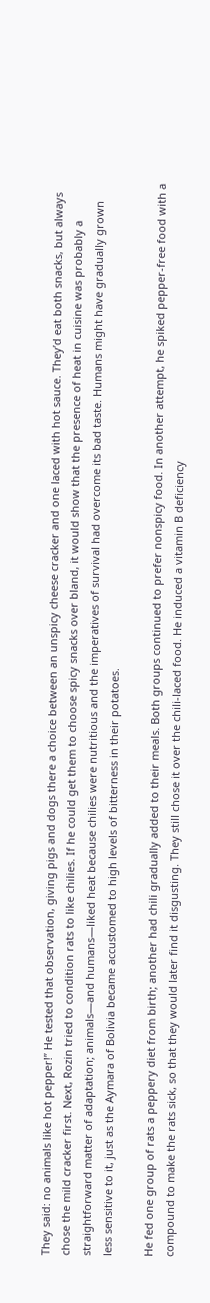They said: no animals like hot pepper!” He tested that observation, giving pigs and dogs there a choice between an unspicy cheese cracker and one laced with hot sauce. They’d eat both snacks, but always chose the mild cracker first. Next, Rozin tried to condition rats to like chilies. If he could get them to choose spicy snacks over bland, it would show that the presence of heat in cuisine was probably a straightforward matter of adaptation; animals—and humans—liked heat because chilies were nutritious and the imperatives of survival had overcome its bad taste. Humans might have gradually grown less sensitive to it, just as the Aymara of Bolivia became accustomed to high levels of bitterness in their potatoes.

He fed one group of rats a peppery diet from birth; another had chili gradually added to their meals. Both groups continued to prefer nonspicy food. In another attempt, he spiked pepper-free food with a compound to make the rats sick, so that they would later find it disgusting. They still chose it over the chili-laced food. He induced a vitamin B deficiency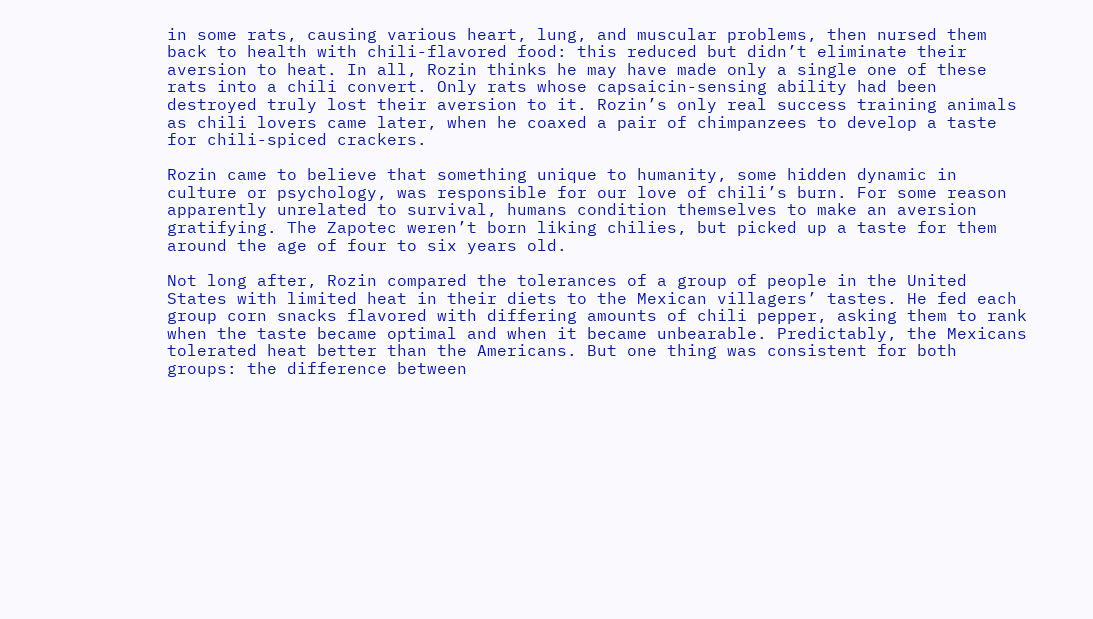in some rats, causing various heart, lung, and muscular problems, then nursed them back to health with chili-flavored food: this reduced but didn’t eliminate their aversion to heat. In all, Rozin thinks he may have made only a single one of these rats into a chili convert. Only rats whose capsaicin-sensing ability had been destroyed truly lost their aversion to it. Rozin’s only real success training animals as chili lovers came later, when he coaxed a pair of chimpanzees to develop a taste for chili-spiced crackers.

Rozin came to believe that something unique to humanity, some hidden dynamic in culture or psychology, was responsible for our love of chili’s burn. For some reason apparently unrelated to survival, humans condition themselves to make an aversion gratifying. The Zapotec weren’t born liking chilies, but picked up a taste for them around the age of four to six years old.

Not long after, Rozin compared the tolerances of a group of people in the United States with limited heat in their diets to the Mexican villagers’ tastes. He fed each group corn snacks flavored with differing amounts of chili pepper, asking them to rank when the taste became optimal and when it became unbearable. Predictably, the Mexicans tolerated heat better than the Americans. But one thing was consistent for both groups: the difference between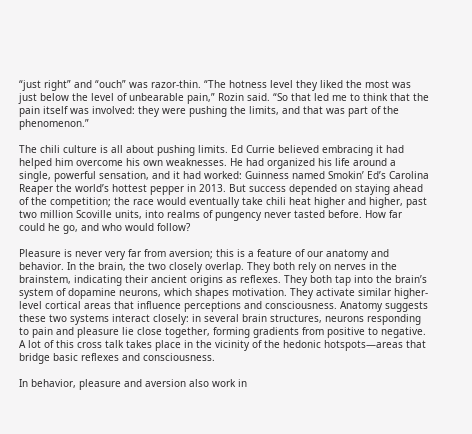“just right” and “ouch” was razor-thin. “The hotness level they liked the most was just below the level of unbearable pain,” Rozin said. “So that led me to think that the pain itself was involved: they were pushing the limits, and that was part of the phenomenon.”

The chili culture is all about pushing limits. Ed Currie believed embracing it had helped him overcome his own weaknesses. He had organized his life around a single, powerful sensation, and it had worked: Guinness named Smokin’ Ed’s Carolina Reaper the world’s hottest pepper in 2013. But success depended on staying ahead of the competition; the race would eventually take chili heat higher and higher, past two million Scoville units, into realms of pungency never tasted before. How far could he go, and who would follow?

Pleasure is never very far from aversion; this is a feature of our anatomy and behavior. In the brain, the two closely overlap. They both rely on nerves in the brainstem, indicating their ancient origins as reflexes. They both tap into the brain’s system of dopamine neurons, which shapes motivation. They activate similar higher-level cortical areas that influence perceptions and consciousness. Anatomy suggests these two systems interact closely: in several brain structures, neurons responding to pain and pleasure lie close together, forming gradients from positive to negative. A lot of this cross talk takes place in the vicinity of the hedonic hotspots—areas that bridge basic reflexes and consciousness.

In behavior, pleasure and aversion also work in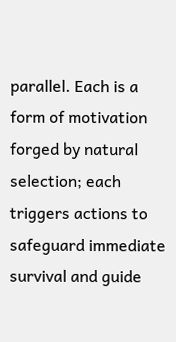parallel. Each is a form of motivation forged by natural selection; each triggers actions to safeguard immediate survival and guide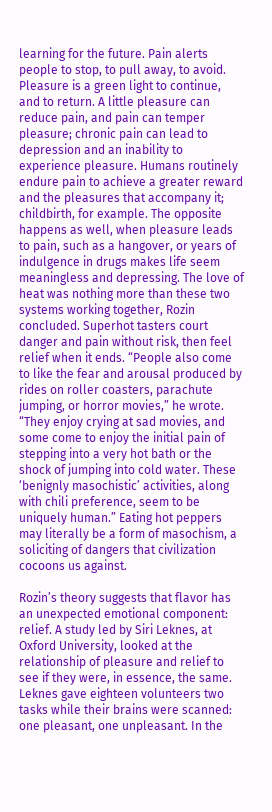learning for the future. Pain alerts people to stop, to pull away, to avoid. Pleasure is a green light to continue, and to return. A little pleasure can reduce pain, and pain can temper pleasure; chronic pain can lead to depression and an inability to experience pleasure. Humans routinely endure pain to achieve a greater reward and the pleasures that accompany it; childbirth, for example. The opposite happens as well, when pleasure leads to pain, such as a hangover, or years of indulgence in drugs makes life seem meaningless and depressing. The love of heat was nothing more than these two systems working together, Rozin concluded. Superhot tasters court danger and pain without risk, then feel relief when it ends. “People also come to like the fear and arousal produced by rides on roller coasters, parachute jumping, or horror movies,” he wrote. “They enjoy crying at sad movies, and some come to enjoy the initial pain of stepping into a very hot bath or the shock of jumping into cold water. These ‘benignly masochistic’ activities, along with chili preference, seem to be uniquely human.” Eating hot peppers may literally be a form of masochism, a soliciting of dangers that civilization cocoons us against.

Rozin’s theory suggests that flavor has an unexpected emotional component: relief. A study led by Siri Leknes, at Oxford University, looked at the relationship of pleasure and relief to see if they were, in essence, the same. Leknes gave eighteen volunteers two tasks while their brains were scanned: one pleasant, one unpleasant. In the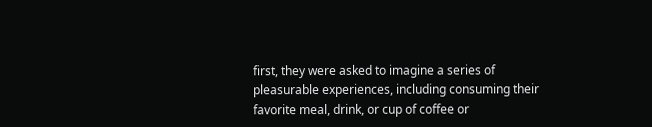first, they were asked to imagine a series of pleasurable experiences, including consuming their favorite meal, drink, or cup of coffee or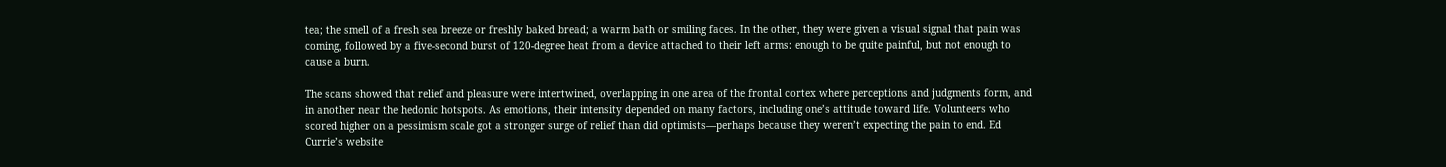tea; the smell of a fresh sea breeze or freshly baked bread; a warm bath or smiling faces. In the other, they were given a visual signal that pain was coming, followed by a five-second burst of 120-degree heat from a device attached to their left arms: enough to be quite painful, but not enough to cause a burn.

The scans showed that relief and pleasure were intertwined, overlapping in one area of the frontal cortex where perceptions and judgments form, and in another near the hedonic hotspots. As emotions, their intensity depended on many factors, including one’s attitude toward life. Volunteers who scored higher on a pessimism scale got a stronger surge of relief than did optimists—perhaps because they weren’t expecting the pain to end. Ed Currie’s website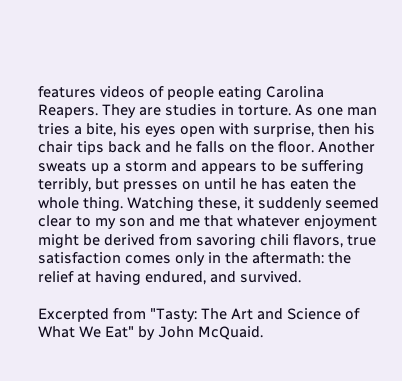features videos of people eating Carolina Reapers. They are studies in torture. As one man tries a bite, his eyes open with surprise, then his chair tips back and he falls on the floor. Another sweats up a storm and appears to be suffering terribly, but presses on until he has eaten the whole thing. Watching these, it suddenly seemed clear to my son and me that whatever enjoyment might be derived from savoring chili flavors, true satisfaction comes only in the aftermath: the relief at having endured, and survived.

Excerpted from "Tasty: The Art and Science of What We Eat" by John McQuaid.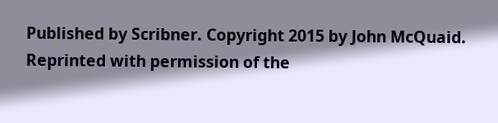Published by Scribner. Copyright 2015 by John McQuaid. Reprinted with permission of the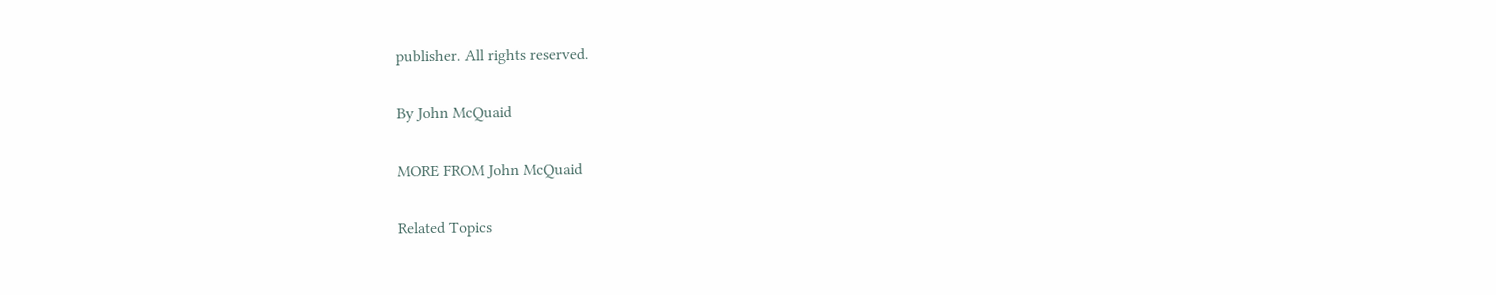publisher. All rights reserved.

By John McQuaid

MORE FROM John McQuaid

Related Topics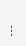---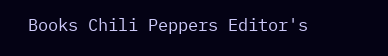Books Chili Peppers Editor's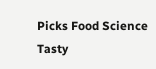Picks Food Science Tasty